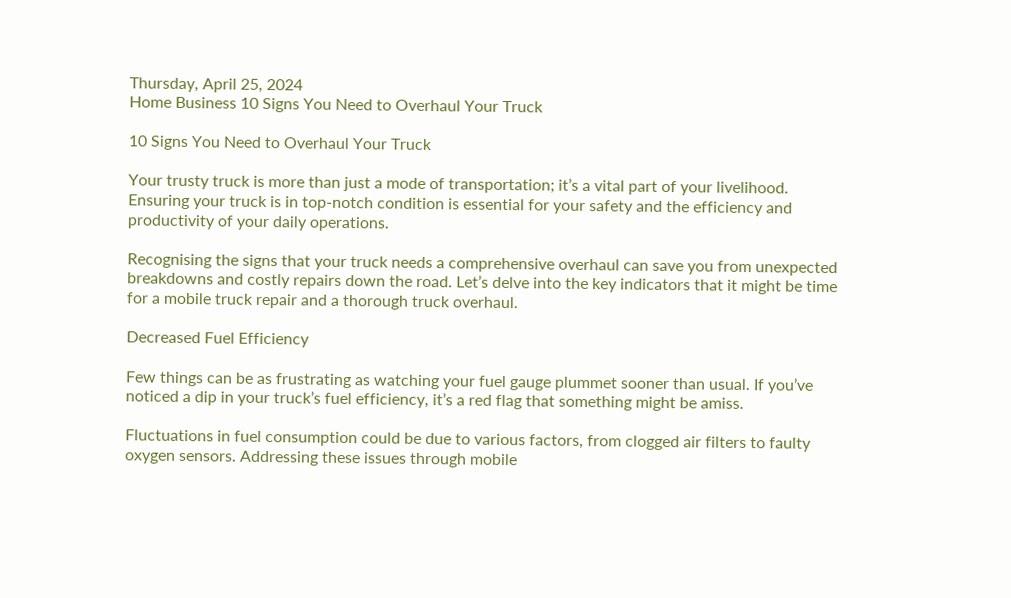Thursday, April 25, 2024
Home Business 10 Signs You Need to Overhaul Your Truck

10 Signs You Need to Overhaul Your Truck

Your trusty truck is more than just a mode of transportation; it’s a vital part of your livelihood. Ensuring your truck is in top-notch condition is essential for your safety and the efficiency and productivity of your daily operations.

Recognising the signs that your truck needs a comprehensive overhaul can save you from unexpected breakdowns and costly repairs down the road. Let’s delve into the key indicators that it might be time for a mobile truck repair and a thorough truck overhaul.

Decreased Fuel Efficiency

Few things can be as frustrating as watching your fuel gauge plummet sooner than usual. If you’ve noticed a dip in your truck’s fuel efficiency, it’s a red flag that something might be amiss.

Fluctuations in fuel consumption could be due to various factors, from clogged air filters to faulty oxygen sensors. Addressing these issues through mobile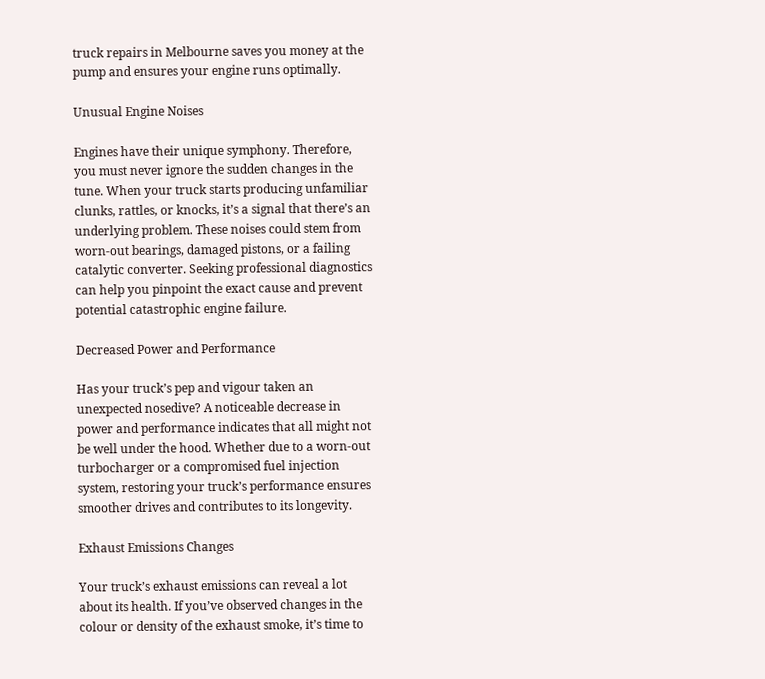truck repairs in Melbourne saves you money at the pump and ensures your engine runs optimally.

Unusual Engine Noises

Engines have their unique symphony. Therefore, you must never ignore the sudden changes in the tune. When your truck starts producing unfamiliar clunks, rattles, or knocks, it’s a signal that there’s an underlying problem. These noises could stem from worn-out bearings, damaged pistons, or a failing catalytic converter. Seeking professional diagnostics can help you pinpoint the exact cause and prevent potential catastrophic engine failure.

Decreased Power and Performance

Has your truck’s pep and vigour taken an unexpected nosedive? A noticeable decrease in power and performance indicates that all might not be well under the hood. Whether due to a worn-out turbocharger or a compromised fuel injection system, restoring your truck’s performance ensures smoother drives and contributes to its longevity.

Exhaust Emissions Changes

Your truck’s exhaust emissions can reveal a lot about its health. If you’ve observed changes in the colour or density of the exhaust smoke, it’s time to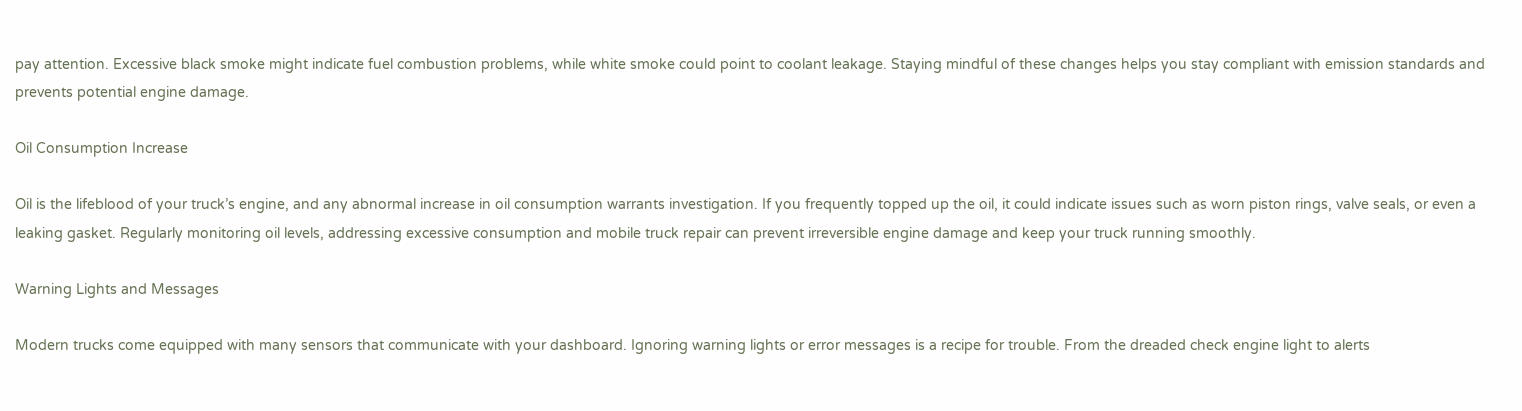pay attention. Excessive black smoke might indicate fuel combustion problems, while white smoke could point to coolant leakage. Staying mindful of these changes helps you stay compliant with emission standards and prevents potential engine damage.

Oil Consumption Increase

Oil is the lifeblood of your truck’s engine, and any abnormal increase in oil consumption warrants investigation. If you frequently topped up the oil, it could indicate issues such as worn piston rings, valve seals, or even a leaking gasket. Regularly monitoring oil levels, addressing excessive consumption and mobile truck repair can prevent irreversible engine damage and keep your truck running smoothly.

Warning Lights and Messages

Modern trucks come equipped with many sensors that communicate with your dashboard. Ignoring warning lights or error messages is a recipe for trouble. From the dreaded check engine light to alerts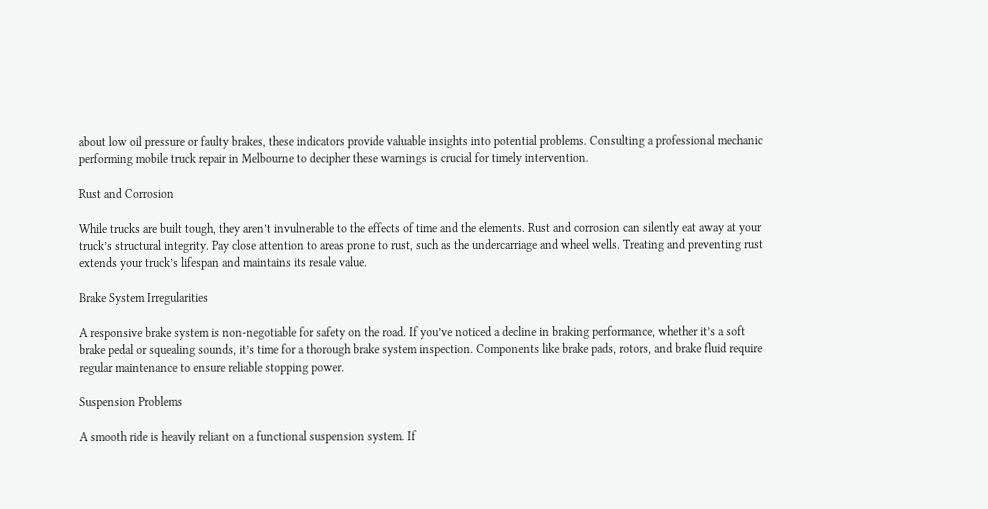about low oil pressure or faulty brakes, these indicators provide valuable insights into potential problems. Consulting a professional mechanic performing mobile truck repair in Melbourne to decipher these warnings is crucial for timely intervention.

Rust and Corrosion

While trucks are built tough, they aren’t invulnerable to the effects of time and the elements. Rust and corrosion can silently eat away at your truck’s structural integrity. Pay close attention to areas prone to rust, such as the undercarriage and wheel wells. Treating and preventing rust extends your truck’s lifespan and maintains its resale value.

Brake System Irregularities

A responsive brake system is non-negotiable for safety on the road. If you’ve noticed a decline in braking performance, whether it’s a soft brake pedal or squealing sounds, it’s time for a thorough brake system inspection. Components like brake pads, rotors, and brake fluid require regular maintenance to ensure reliable stopping power.

Suspension Problems

A smooth ride is heavily reliant on a functional suspension system. If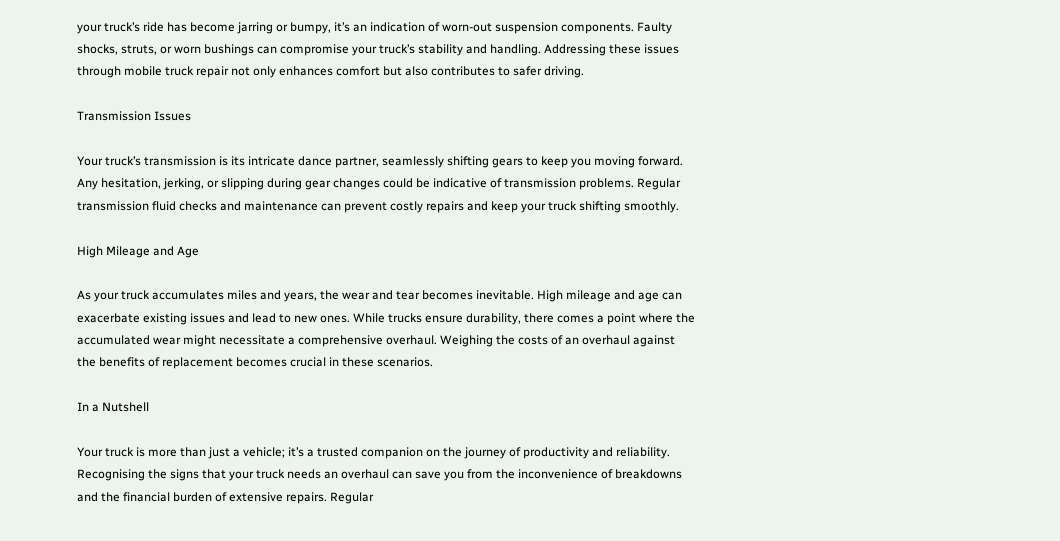your truck’s ride has become jarring or bumpy, it’s an indication of worn-out suspension components. Faulty shocks, struts, or worn bushings can compromise your truck’s stability and handling. Addressing these issues through mobile truck repair not only enhances comfort but also contributes to safer driving.

Transmission Issues

Your truck’s transmission is its intricate dance partner, seamlessly shifting gears to keep you moving forward. Any hesitation, jerking, or slipping during gear changes could be indicative of transmission problems. Regular transmission fluid checks and maintenance can prevent costly repairs and keep your truck shifting smoothly.

High Mileage and Age

As your truck accumulates miles and years, the wear and tear becomes inevitable. High mileage and age can exacerbate existing issues and lead to new ones. While trucks ensure durability, there comes a point where the accumulated wear might necessitate a comprehensive overhaul. Weighing the costs of an overhaul against the benefits of replacement becomes crucial in these scenarios.

In a Nutshell

Your truck is more than just a vehicle; it’s a trusted companion on the journey of productivity and reliability. Recognising the signs that your truck needs an overhaul can save you from the inconvenience of breakdowns and the financial burden of extensive repairs. Regular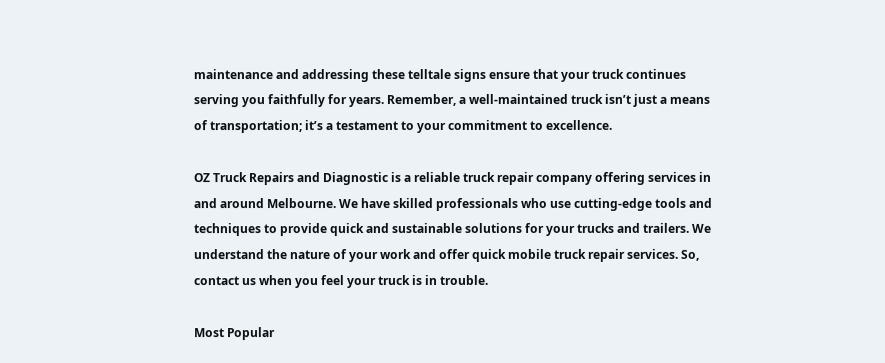maintenance and addressing these telltale signs ensure that your truck continues serving you faithfully for years. Remember, a well-maintained truck isn’t just a means of transportation; it’s a testament to your commitment to excellence.

OZ Truck Repairs and Diagnostic is a reliable truck repair company offering services in and around Melbourne. We have skilled professionals who use cutting-edge tools and techniques to provide quick and sustainable solutions for your trucks and trailers. We understand the nature of your work and offer quick mobile truck repair services. So, contact us when you feel your truck is in trouble.

Most Popular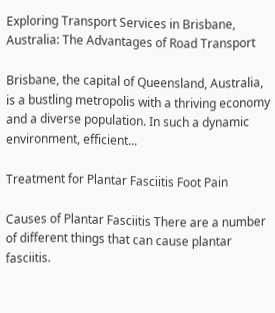Exploring Transport Services in Brisbane, Australia: The Advantages of Road Transport

Brisbane, the capital of Queensland, Australia, is a bustling metropolis with a thriving economy and a diverse population. In such a dynamic environment, efficient...

Treatment for Plantar Fasciitis Foot Pain

Causes of Plantar Fasciitis There are a number of different things that can cause plantar fasciitis.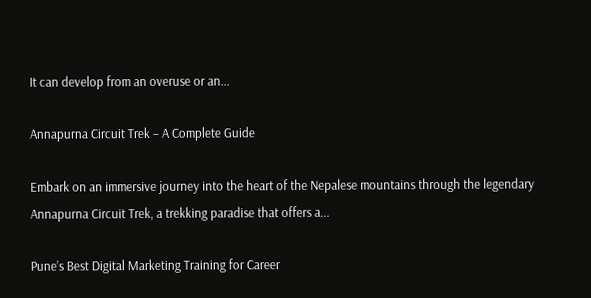It can develop from an overuse or an...

Annapurna Circuit Trek – A Complete Guide

Embark on an immersive journey into the heart of the Nepalese mountains through the legendary Annapurna Circuit Trek, a trekking paradise that offers a...

Pune’s Best Digital Marketing Training for Career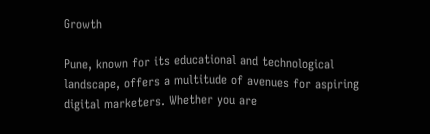Growth

Pune, known for its educational and technological landscape, offers a multitude of avenues for aspiring digital marketers. Whether you are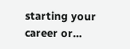starting your career or...